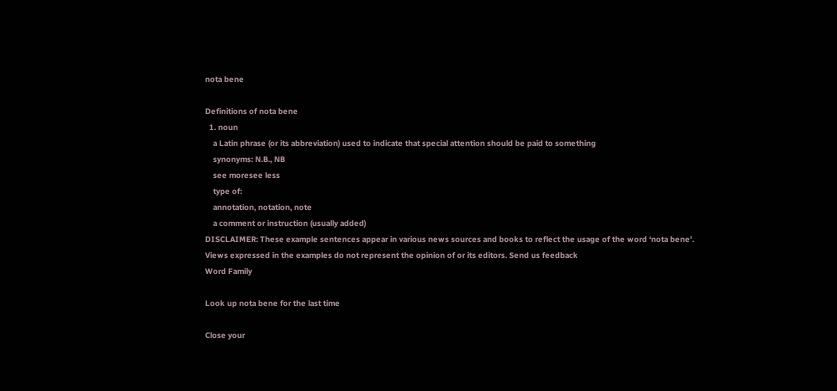nota bene

Definitions of nota bene
  1. noun
    a Latin phrase (or its abbreviation) used to indicate that special attention should be paid to something
    synonyms: N.B., NB
    see moresee less
    type of:
    annotation, notation, note
    a comment or instruction (usually added)
DISCLAIMER: These example sentences appear in various news sources and books to reflect the usage of the word ‘nota bene'. Views expressed in the examples do not represent the opinion of or its editors. Send us feedback
Word Family

Look up nota bene for the last time

Close your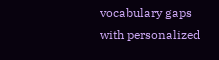vocabulary gaps with personalized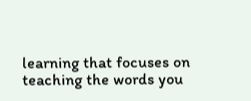learning that focuses on teaching the words you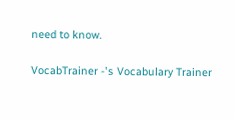need to know.

VocabTrainer -'s Vocabulary Trainer